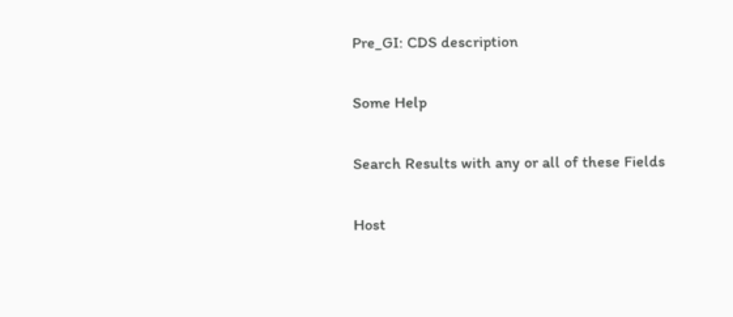Pre_GI: CDS description

Some Help

Search Results with any or all of these Fields

Host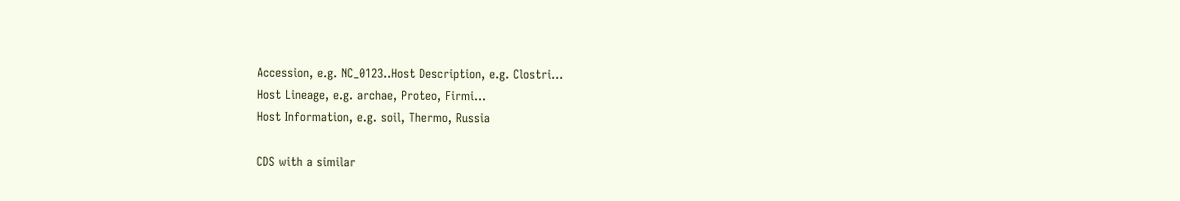Accession, e.g. NC_0123..Host Description, e.g. Clostri...
Host Lineage, e.g. archae, Proteo, Firmi...
Host Information, e.g. soil, Thermo, Russia

CDS with a similar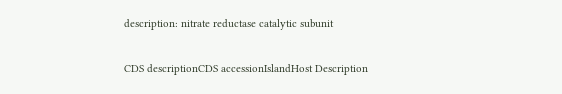description: nitrate reductase catalytic subunit

CDS descriptionCDS accessionIslandHost Description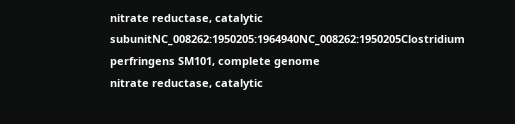nitrate reductase, catalytic subunitNC_008262:1950205:1964940NC_008262:1950205Clostridium perfringens SM101, complete genome
nitrate reductase, catalytic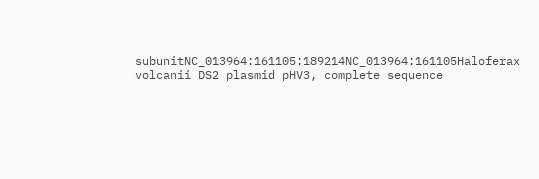subunitNC_013964:161105:189214NC_013964:161105Haloferax volcanii DS2 plasmid pHV3, complete sequence